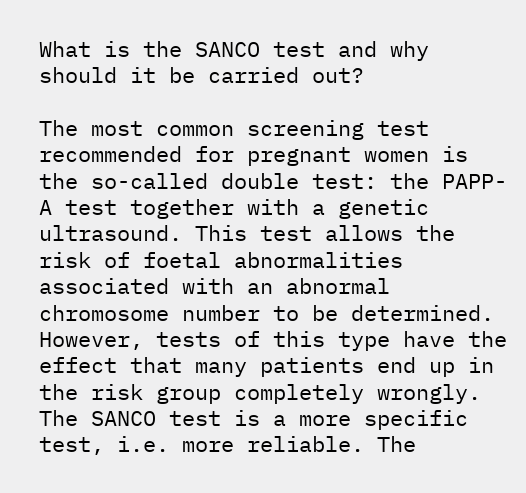What is the SANCO test and why should it be carried out?

The most common screening test recommended for pregnant women is the so-called double test: the PAPP-A test together with a genetic ultrasound. This test allows the risk of foetal abnormalities associated with an abnormal chromosome number to be determined. However, tests of this type have the effect that many patients end up in the risk group completely wrongly. The SANCO test is a more specific test, i.e. more reliable. The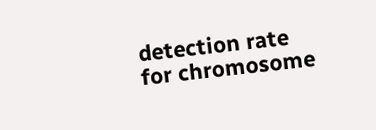detection rate for chromosome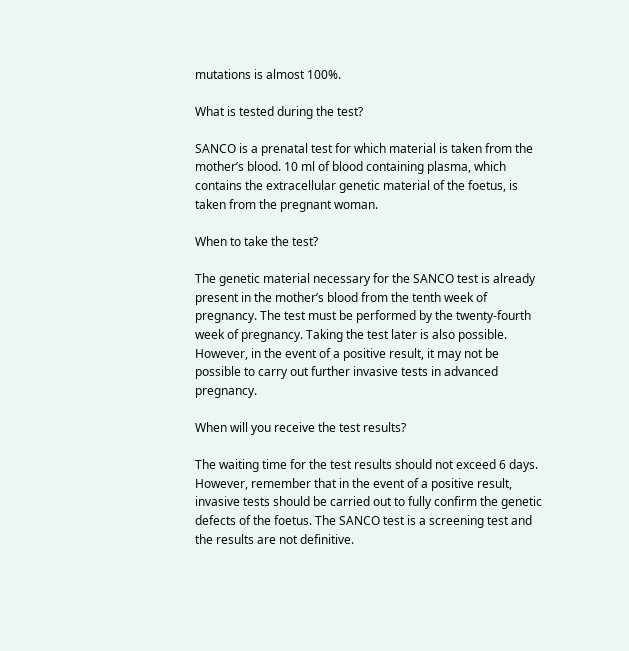mutations is almost 100%.

What is tested during the test?

SANCO is a prenatal test for which material is taken from the mother’s blood. 10 ml of blood containing plasma, which contains the extracellular genetic material of the foetus, is taken from the pregnant woman.

When to take the test?

The genetic material necessary for the SANCO test is already present in the mother’s blood from the tenth week of pregnancy. The test must be performed by the twenty-fourth week of pregnancy. Taking the test later is also possible. However, in the event of a positive result, it may not be possible to carry out further invasive tests in advanced pregnancy.

When will you receive the test results?

The waiting time for the test results should not exceed 6 days. However, remember that in the event of a positive result, invasive tests should be carried out to fully confirm the genetic defects of the foetus. The SANCO test is a screening test and the results are not definitive.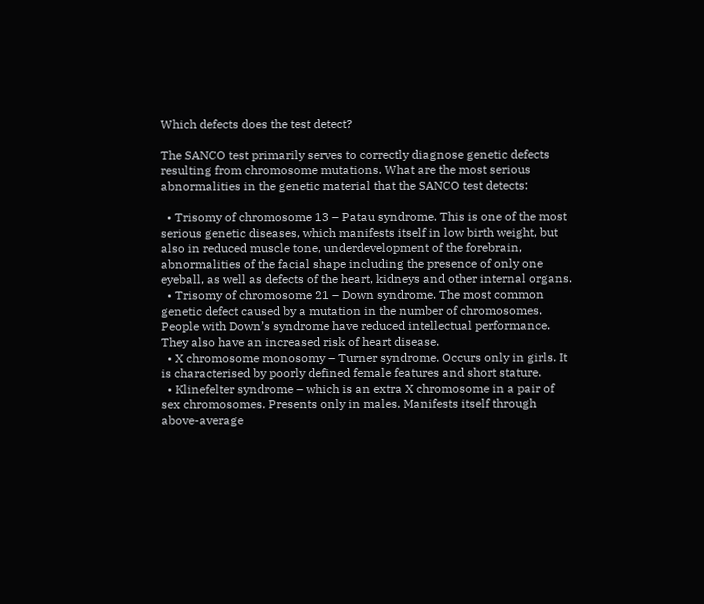Which defects does the test detect?

The SANCO test primarily serves to correctly diagnose genetic defects resulting from chromosome mutations. What are the most serious abnormalities in the genetic material that the SANCO test detects:

  • Trisomy of chromosome 13 – Patau syndrome. This is one of the most serious genetic diseases, which manifests itself in low birth weight, but also in reduced muscle tone, underdevelopment of the forebrain, abnormalities of the facial shape including the presence of only one eyeball, as well as defects of the heart, kidneys and other internal organs.
  • Trisomy of chromosome 21 – Down syndrome. The most common genetic defect caused by a mutation in the number of chromosomes. People with Down’s syndrome have reduced intellectual performance. They also have an increased risk of heart disease.
  • X chromosome monosomy – Turner syndrome. Occurs only in girls. It is characterised by poorly defined female features and short stature.
  • Klinefelter syndrome – which is an extra X chromosome in a pair of sex chromosomes. Presents only in males. Manifests itself through above-average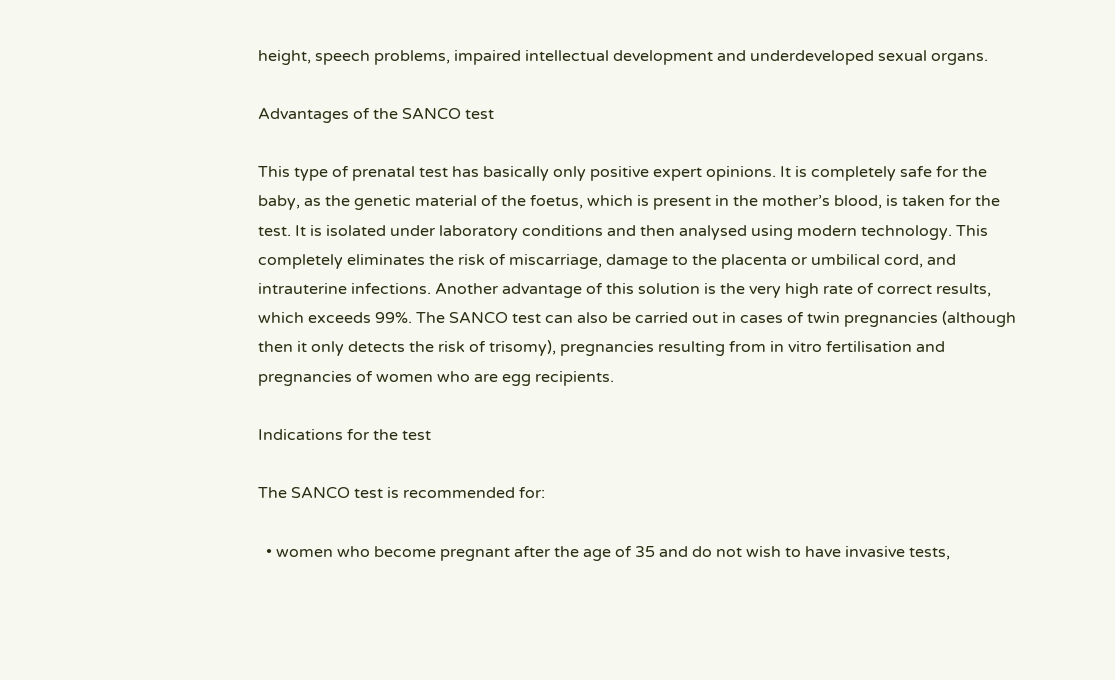height, speech problems, impaired intellectual development and underdeveloped sexual organs.

Advantages of the SANCO test

This type of prenatal test has basically only positive expert opinions. It is completely safe for the baby, as the genetic material of the foetus, which is present in the mother’s blood, is taken for the test. It is isolated under laboratory conditions and then analysed using modern technology. This completely eliminates the risk of miscarriage, damage to the placenta or umbilical cord, and intrauterine infections. Another advantage of this solution is the very high rate of correct results, which exceeds 99%. The SANCO test can also be carried out in cases of twin pregnancies (although then it only detects the risk of trisomy), pregnancies resulting from in vitro fertilisation and pregnancies of women who are egg recipients.

Indications for the test

The SANCO test is recommended for:

  • women who become pregnant after the age of 35 and do not wish to have invasive tests,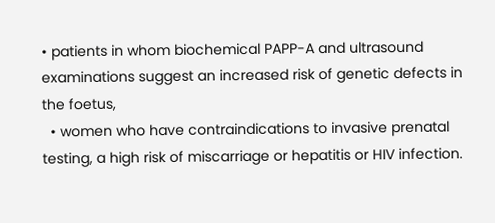• patients in whom biochemical PAPP-A and ultrasound examinations suggest an increased risk of genetic defects in the foetus,
  • women who have contraindications to invasive prenatal testing, a high risk of miscarriage or hepatitis or HIV infection.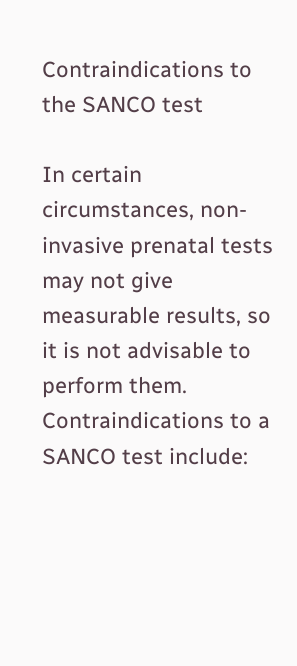Contraindications to the SANCO test

In certain circumstances, non-invasive prenatal tests may not give measurable results, so it is not advisable to perform them. Contraindications to a SANCO test include: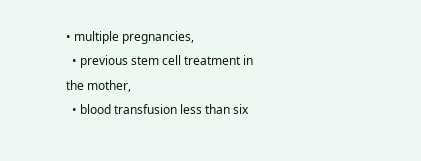• multiple pregnancies,
  • previous stem cell treatment in the mother,
  • blood transfusion less than six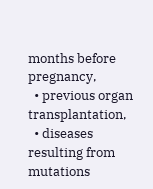months before pregnancy,
  • previous organ transplantation,
  • diseases resulting from mutations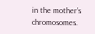in the mother’s chromosomes.